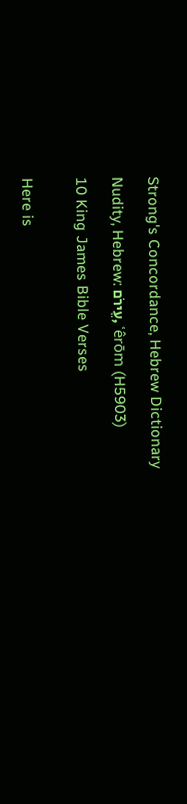Strong's Concordance, Hebrew Dictionary

Nudity, Hebrew: עֵירֹם, ʿêrōm (H5903)

10 King James Bible Verses


Here is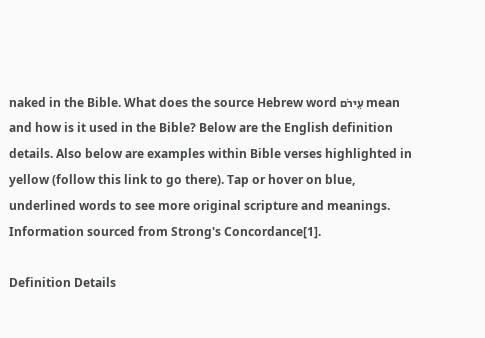naked in the Bible. What does the source Hebrew word עֵירֹם mean and how is it used in the Bible? Below are the English definition details. Also below are examples within Bible verses highlighted in yellow (follow this link to go there). Tap or hover on blue, underlined words to see more original scripture and meanings. Information sourced from Strong's Concordance[1].

Definition Details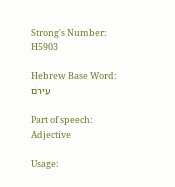Strong's Number: H5903

Hebrew Base Word: עֵירֹם

Part of speech: Adjective

Usage: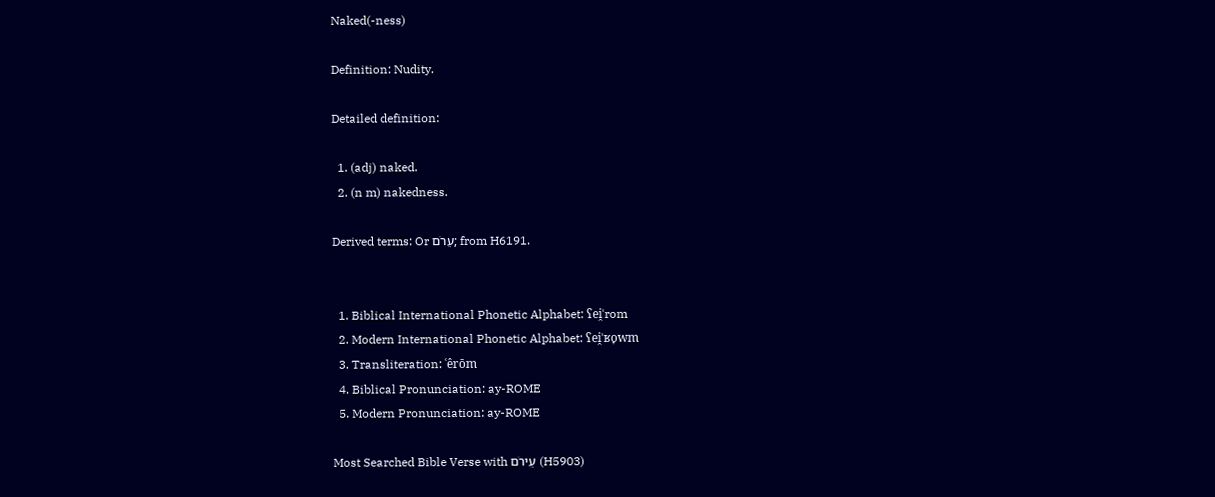Naked(-ness)

Definition: Nudity.

Detailed definition:

  1. (adj) naked.
  2. (n m) nakedness.

Derived terms: Or עֵרֹם; from H6191.


  1. Biblical International Phonetic Alphabet: ʕei̯ˈrom
  2. Modern International Phonetic Alphabet: ʕei̯ˈʁo̞wm
  3. Transliteration: ʿêrōm
  4. Biblical Pronunciation: ay-ROME
  5. Modern Pronunciation: ay-ROME

Most Searched Bible Verse with עֵירֹם (H5903)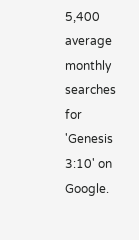5,400 average monthly searches for 'Genesis 3:10' on Google.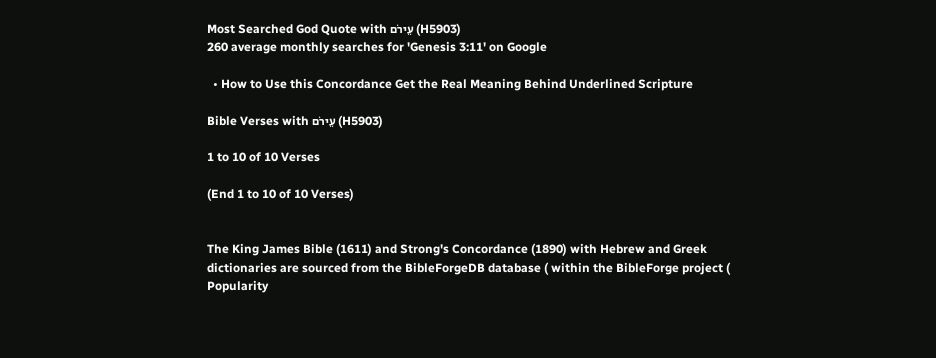Most Searched God Quote with עֵירֹם (H5903)
260 average monthly searches for 'Genesis 3:11' on Google

  • How to Use this Concordance Get the Real Meaning Behind Underlined Scripture

Bible Verses with עֵירֹם (H5903)

1 to 10 of 10 Verses

(End 1 to 10 of 10 Verses)


The King James Bible (1611) and Strong's Concordance (1890) with Hebrew and Greek dictionaries are sourced from the BibleForgeDB database ( within the BibleForge project ( Popularity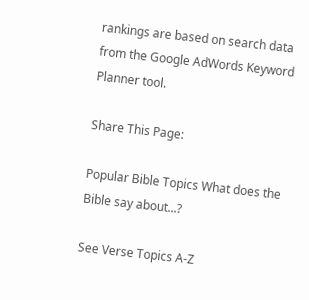rankings are based on search data from the Google AdWords Keyword Planner tool.

Share This Page:

Popular Bible Topics What does the Bible say about...?

See Verse Topics A-Z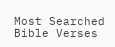Most Searched Bible Verses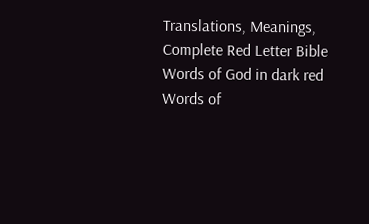Translations, Meanings, Complete Red Letter Bible Words of God in dark red Words of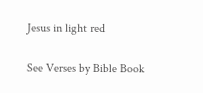Jesus in light red

See Verses by Bible Book